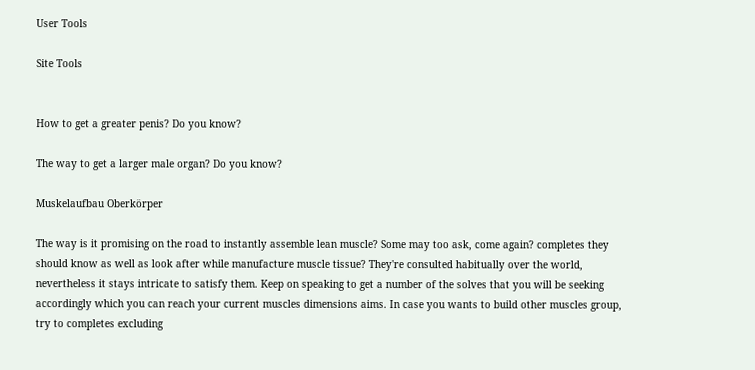User Tools

Site Tools


How to get a greater penis? Do you know?

The way to get a larger male organ? Do you know?

Muskelaufbau Oberkörper

The way is it promising on the road to instantly assemble lean muscle? Some may too ask, come again? completes they should know as well as look after while manufacture muscle tissue? They're consulted habitually over the world, nevertheless it stays intricate to satisfy them. Keep on speaking to get a number of the solves that you will be seeking accordingly which you can reach your current muscles dimensions aims. In case you wants to build other muscles group, try to completes excluding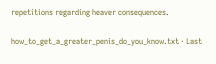repetitions regarding heaver consequences.

how_to_get_a_greater_penis_do_you_know.txt · Last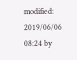modified: 2019/06/06 08:24 by